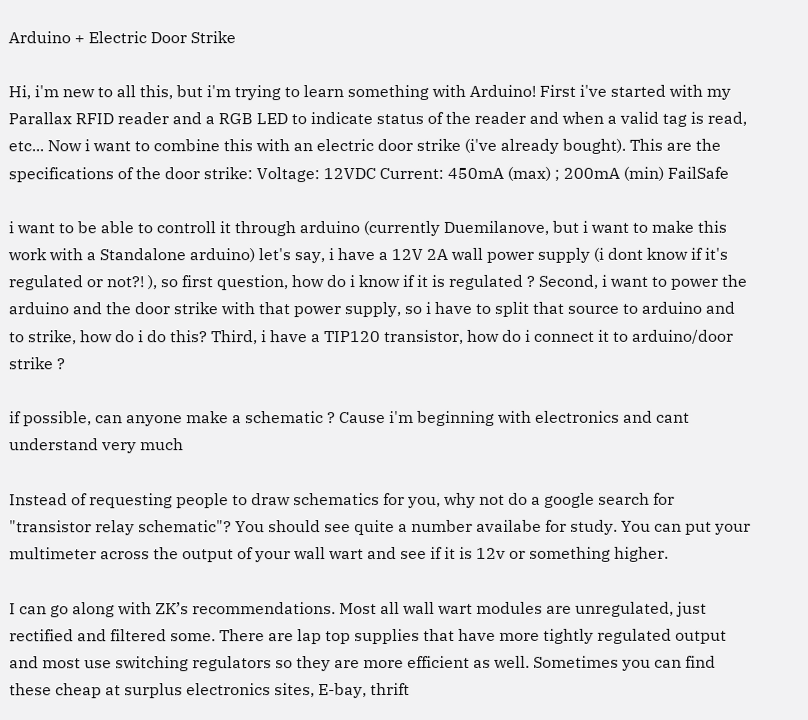Arduino + Electric Door Strike

Hi, i'm new to all this, but i'm trying to learn something with Arduino! First i've started with my Parallax RFID reader and a RGB LED to indicate status of the reader and when a valid tag is read, etc... Now i want to combine this with an electric door strike (i've already bought). This are the specifications of the door strike: Voltage: 12VDC Current: 450mA (max) ; 200mA (min) FailSafe

i want to be able to controll it through arduino (currently Duemilanove, but i want to make this work with a Standalone arduino) let's say, i have a 12V 2A wall power supply (i dont know if it's regulated or not?! ), so first question, how do i know if it is regulated ? Second, i want to power the arduino and the door strike with that power supply, so i have to split that source to arduino and to strike, how do i do this? Third, i have a TIP120 transistor, how do i connect it to arduino/door strike ?

if possible, can anyone make a schematic ? Cause i'm beginning with electronics and cant understand very much

Instead of requesting people to draw schematics for you, why not do a google search for "transistor relay schematic"? You should see quite a number availabe for study. You can put your multimeter across the output of your wall wart and see if it is 12v or something higher.

I can go along with ZK’s recommendations. Most all wall wart modules are unregulated, just rectified and filtered some. There are lap top supplies that have more tightly regulated output and most use switching regulators so they are more efficient as well. Sometimes you can find these cheap at surplus electronics sites, E-bay, thrift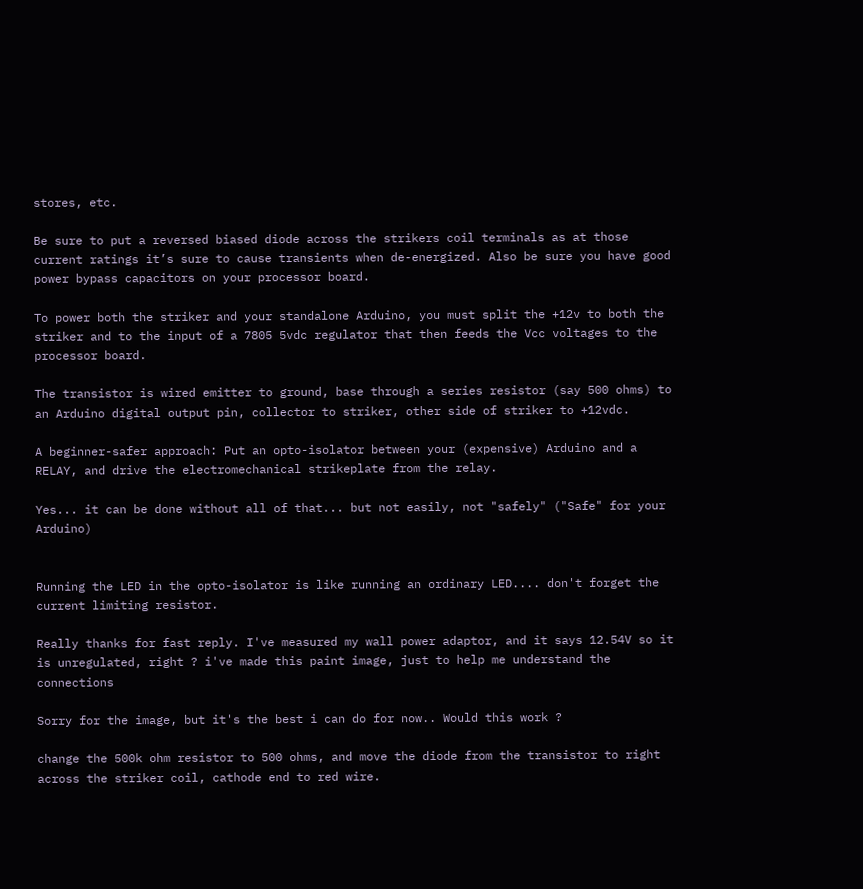stores, etc.

Be sure to put a reversed biased diode across the strikers coil terminals as at those current ratings it’s sure to cause transients when de-energized. Also be sure you have good power bypass capacitors on your processor board.

To power both the striker and your standalone Arduino, you must split the +12v to both the striker and to the input of a 7805 5vdc regulator that then feeds the Vcc voltages to the processor board.

The transistor is wired emitter to ground, base through a series resistor (say 500 ohms) to an Arduino digital output pin, collector to striker, other side of striker to +12vdc.

A beginner-safer approach: Put an opto-isolator between your (expensive) Arduino and a RELAY, and drive the electromechanical strikeplate from the relay.

Yes... it can be done without all of that... but not easily, not "safely" ("Safe" for your Arduino)


Running the LED in the opto-isolator is like running an ordinary LED.... don't forget the current limiting resistor.

Really thanks for fast reply. I've measured my wall power adaptor, and it says 12.54V so it is unregulated, right ? i've made this paint image, just to help me understand the connections

Sorry for the image, but it's the best i can do for now.. Would this work ?

change the 500k ohm resistor to 500 ohms, and move the diode from the transistor to right across the striker coil, cathode end to red wire.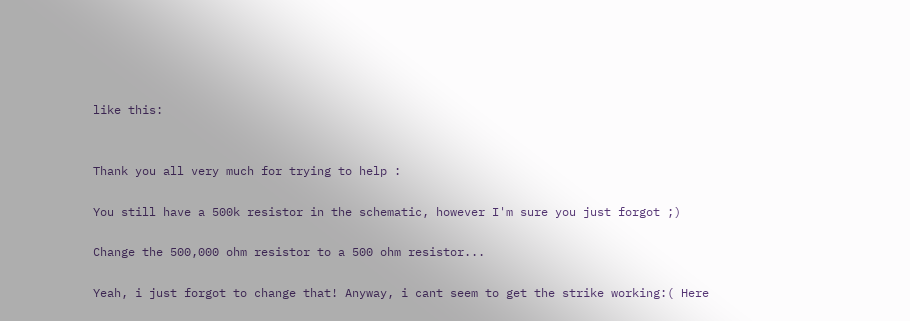like this:


Thank you all very much for trying to help :

You still have a 500k resistor in the schematic, however I'm sure you just forgot ;)

Change the 500,000 ohm resistor to a 500 ohm resistor...

Yeah, i just forgot to change that! Anyway, i cant seem to get the strike working:( Here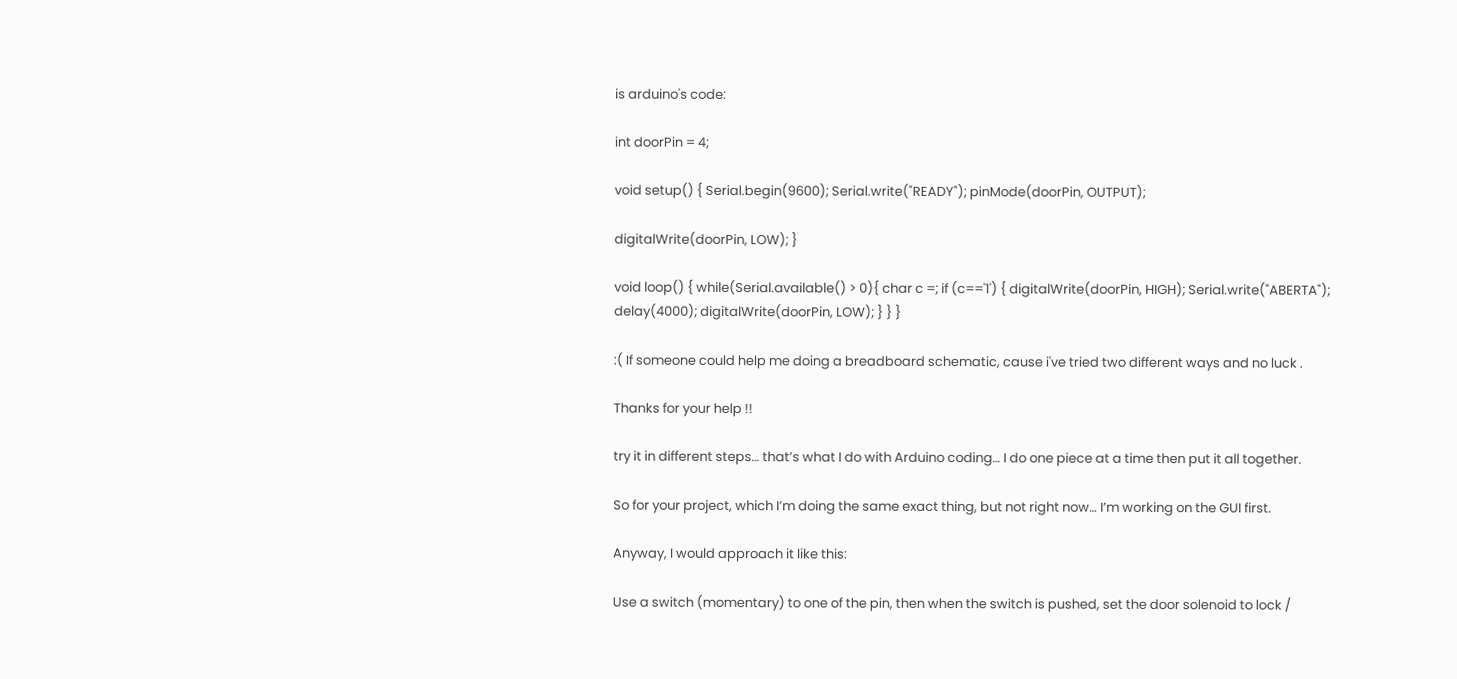is arduino's code:

int doorPin = 4;

void setup() { Serial.begin(9600); Serial.write("READY"); pinMode(doorPin, OUTPUT);

digitalWrite(doorPin, LOW); }

void loop() { while(Serial.available() > 0){ char c =; if (c=='1') { digitalWrite(doorPin, HIGH); Serial.write("ABERTA"); delay(4000); digitalWrite(doorPin, LOW); } } }

:( If someone could help me doing a breadboard schematic, cause i've tried two different ways and no luck .

Thanks for your help !!

try it in different steps… that’s what I do with Arduino coding… I do one piece at a time then put it all together.

So for your project, which I’m doing the same exact thing, but not right now… I’m working on the GUI first.

Anyway, I would approach it like this:

Use a switch (momentary) to one of the pin, then when the switch is pushed, set the door solenoid to lock /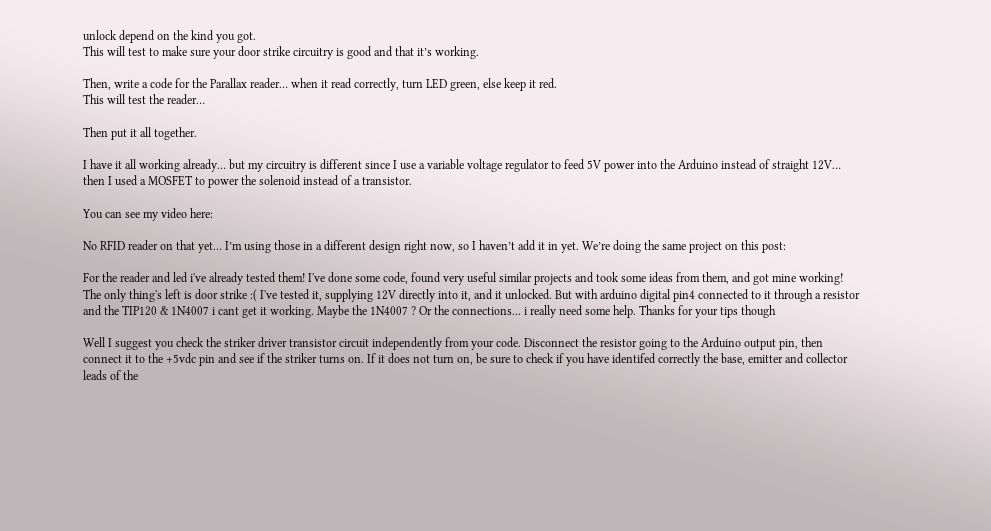unlock depend on the kind you got.
This will test to make sure your door strike circuitry is good and that it’s working.

Then, write a code for the Parallax reader… when it read correctly, turn LED green, else keep it red.
This will test the reader…

Then put it all together.

I have it all working already… but my circuitry is different since I use a variable voltage regulator to feed 5V power into the Arduino instead of straight 12V… then I used a MOSFET to power the solenoid instead of a transistor.

You can see my video here:

No RFID reader on that yet… I’m using those in a different design right now, so I haven’t add it in yet. We’re doing the same project on this post:

For the reader and led i've already tested them! I've done some code, found very useful similar projects and took some ideas from them, and got mine working! The only thing's left is door strike :( I've tested it, supplying 12V directly into it, and it unlocked. But with arduino digital pin4 connected to it through a resistor and the TIP120 & 1N4007 i cant get it working. Maybe the 1N4007 ? Or the connections... i really need some help. Thanks for your tips though

Well I suggest you check the striker driver transistor circuit independently from your code. Disconnect the resistor going to the Arduino output pin, then connect it to the +5vdc pin and see if the striker turns on. If it does not turn on, be sure to check if you have identifed correctly the base, emitter and collector leads of the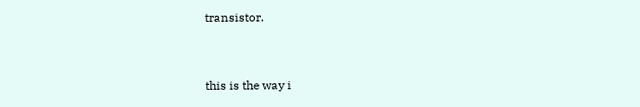transistor.


this is the way i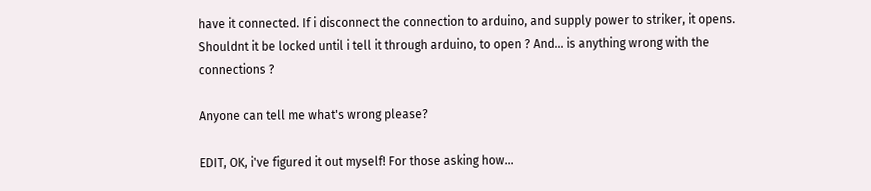have it connected. If i disconnect the connection to arduino, and supply power to striker, it opens. Shouldnt it be locked until i tell it through arduino, to open ? And... is anything wrong with the connections ?

Anyone can tell me what's wrong please?

EDIT, OK, i've figured it out myself! For those asking how...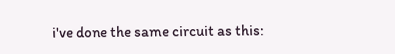i've done the same circuit as this: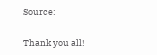Source:

Thank you all!